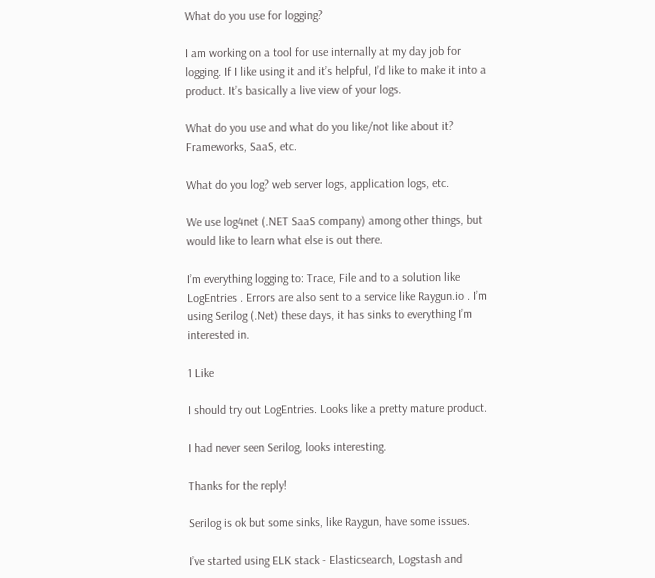What do you use for logging?

I am working on a tool for use internally at my day job for logging. If I like using it and it’s helpful, I’d like to make it into a product. It’s basically a live view of your logs.

What do you use and what do you like/not like about it? Frameworks, SaaS, etc.

What do you log? web server logs, application logs, etc.

We use log4net (.NET SaaS company) among other things, but would like to learn what else is out there.

I’m everything logging to: Trace, File and to a solution like LogEntries . Errors are also sent to a service like Raygun.io . I’m using Serilog (.Net) these days, it has sinks to everything I’m interested in.

1 Like

I should try out LogEntries. Looks like a pretty mature product.

I had never seen Serilog, looks interesting.

Thanks for the reply!

Serilog is ok but some sinks, like Raygun, have some issues.

I’ve started using ELK stack - Elasticsearch, Logstash and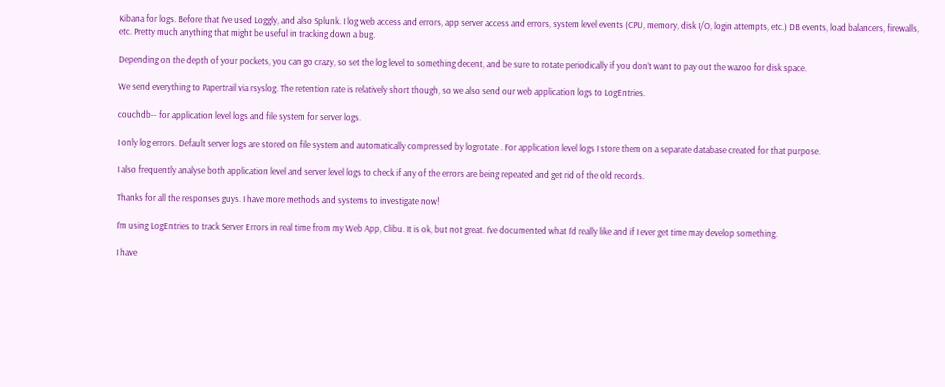Kibana for logs. Before that I’ve used Loggly, and also Splunk. I log web access and errors, app server access and errors, system level events (CPU, memory, disk I/O, login attempts, etc.) DB events, load balancers, firewalls, etc. Pretty much anything that might be useful in tracking down a bug.

Depending on the depth of your pockets, you can go crazy, so set the log level to something decent, and be sure to rotate periodically if you don’t want to pay out the wazoo for disk space.

We send everything to Papertrail via rsyslog. The retention rate is relatively short though, so we also send our web application logs to LogEntries.

couchdb-- for application level logs and file system for server logs.

I only log errors. Default server logs are stored on file system and automatically compressed by logrotate . For application level logs I store them on a separate database created for that purpose.

I also frequently analyse both application level and server level logs to check if any of the errors are being repeated and get rid of the old records.

Thanks for all the responses guys. I have more methods and systems to investigate now!

I’m using LogEntries to track Server Errors in real time from my Web App, Clibu. It is ok, but not great. I’ve documented what I’d really like and if I ever get time may develop something.

I have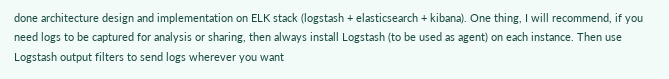done architecture design and implementation on ELK stack (logstash + elasticsearch + kibana). One thing, I will recommend, if you need logs to be captured for analysis or sharing, then always install Logstash (to be used as agent) on each instance. Then use Logstash output filters to send logs wherever you want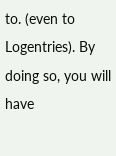to. (even to Logentries). By doing so, you will have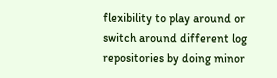flexibility to play around or switch around different log repositories by doing minor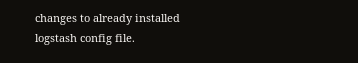changes to already installed logstash config file.